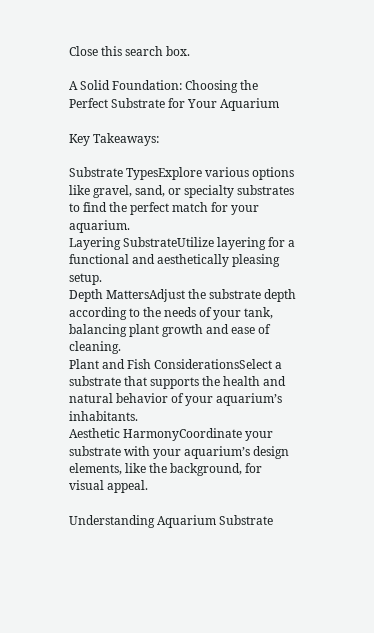Close this search box.

A Solid Foundation: Choosing the Perfect Substrate for Your Aquarium

Key Takeaways:

Substrate TypesExplore various options like gravel, sand, or specialty substrates to find the perfect match for your aquarium.
Layering SubstrateUtilize layering for a functional and aesthetically pleasing setup.
Depth MattersAdjust the substrate depth according to the needs of your tank, balancing plant growth and ease of cleaning.
Plant and Fish ConsiderationsSelect a substrate that supports the health and natural behavior of your aquarium’s inhabitants.
Aesthetic HarmonyCoordinate your substrate with your aquarium’s design elements, like the background, for visual appeal.

Understanding Aquarium Substrate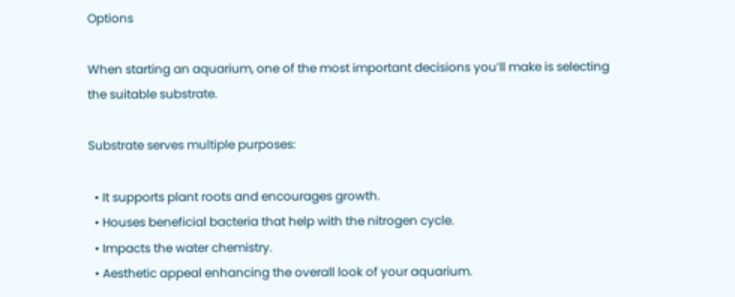Options

When starting an aquarium, one of the most important decisions you’ll make is selecting the suitable substrate.

Substrate serves multiple purposes:

  • It supports plant roots and encourages growth.
  • Houses beneficial bacteria that help with the nitrogen cycle.
  • Impacts the water chemistry.
  • Aesthetic appeal enhancing the overall look of your aquarium.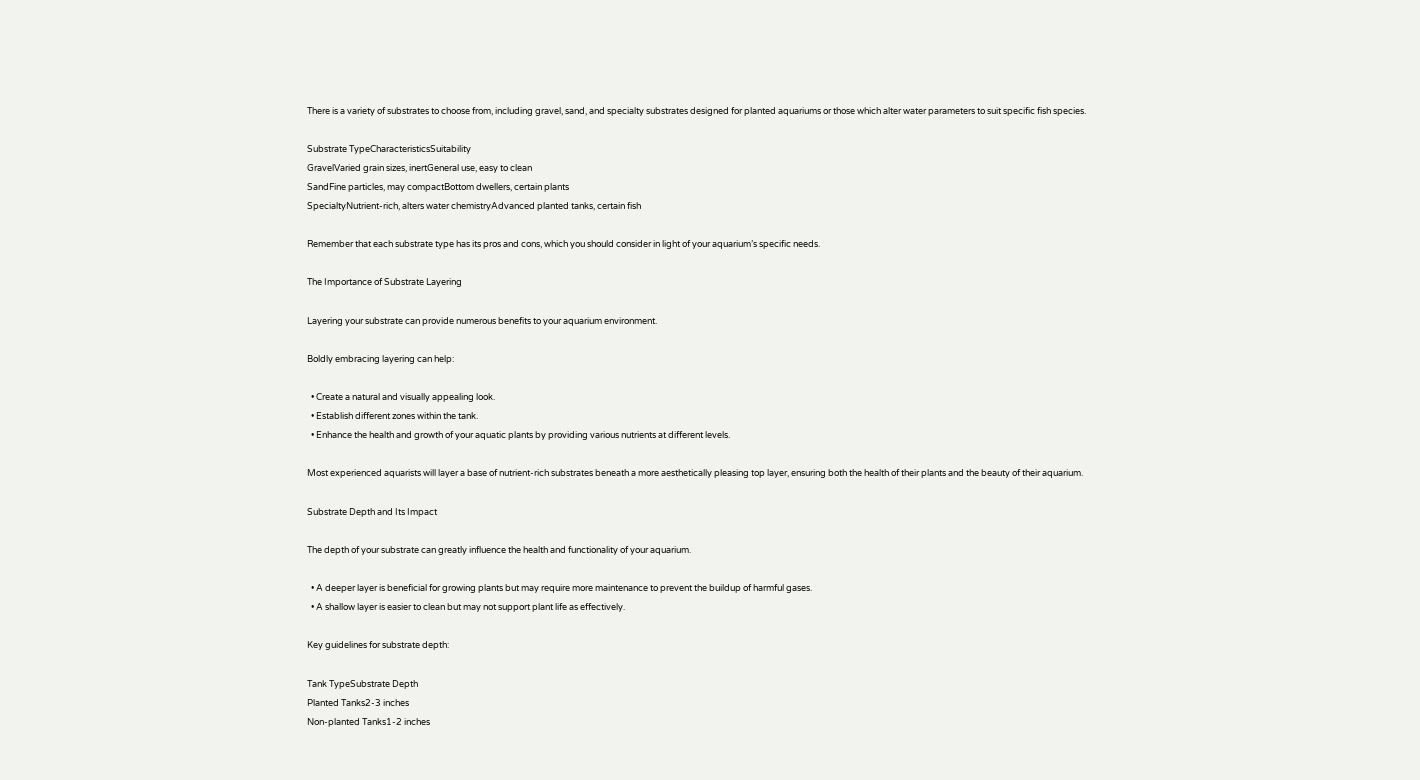There is a variety of substrates to choose from, including gravel, sand, and specialty substrates designed for planted aquariums or those which alter water parameters to suit specific fish species.

Substrate TypeCharacteristicsSuitability
GravelVaried grain sizes, inertGeneral use, easy to clean
SandFine particles, may compactBottom dwellers, certain plants
SpecialtyNutrient-rich, alters water chemistryAdvanced planted tanks, certain fish

Remember that each substrate type has its pros and cons, which you should consider in light of your aquarium’s specific needs.

The Importance of Substrate Layering

Layering your substrate can provide numerous benefits to your aquarium environment.

Boldly embracing layering can help:

  • Create a natural and visually appealing look.
  • Establish different zones within the tank.
  • Enhance the health and growth of your aquatic plants by providing various nutrients at different levels.

Most experienced aquarists will layer a base of nutrient-rich substrates beneath a more aesthetically pleasing top layer, ensuring both the health of their plants and the beauty of their aquarium.

Substrate Depth and Its Impact

The depth of your substrate can greatly influence the health and functionality of your aquarium.

  • A deeper layer is beneficial for growing plants but may require more maintenance to prevent the buildup of harmful gases.
  • A shallow layer is easier to clean but may not support plant life as effectively.

Key guidelines for substrate depth:

Tank TypeSubstrate Depth
Planted Tanks2-3 inches
Non-planted Tanks1-2 inches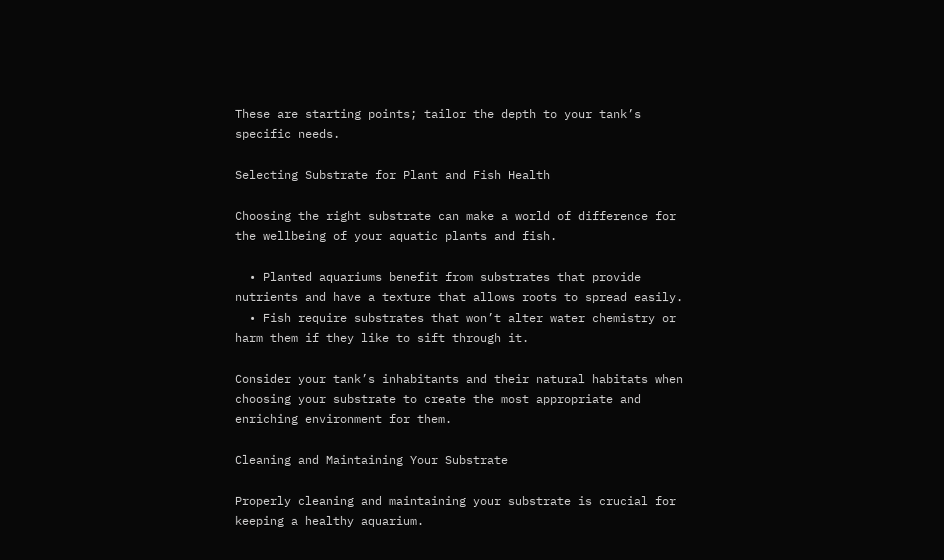These are starting points; tailor the depth to your tank’s specific needs.

Selecting Substrate for Plant and Fish Health

Choosing the right substrate can make a world of difference for the wellbeing of your aquatic plants and fish.

  • Planted aquariums benefit from substrates that provide nutrients and have a texture that allows roots to spread easily.
  • Fish require substrates that won’t alter water chemistry or harm them if they like to sift through it.

Consider your tank’s inhabitants and their natural habitats when choosing your substrate to create the most appropriate and enriching environment for them.

Cleaning and Maintaining Your Substrate

Properly cleaning and maintaining your substrate is crucial for keeping a healthy aquarium.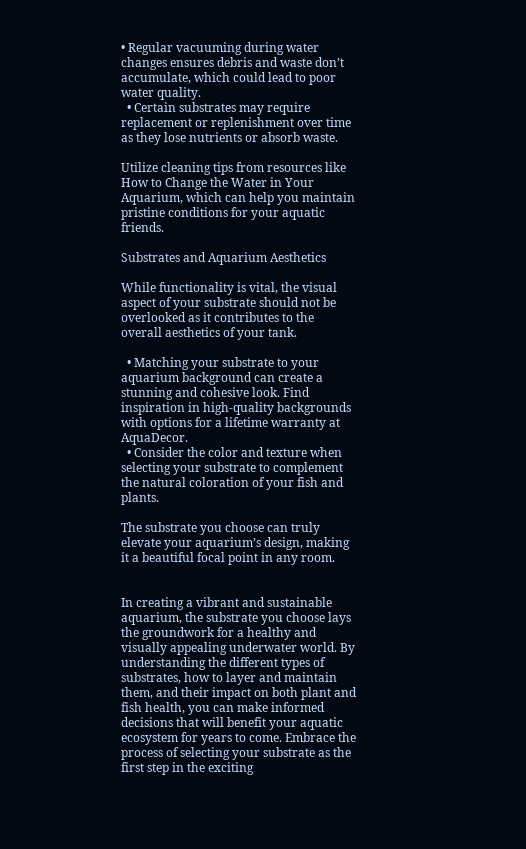• Regular vacuuming during water changes ensures debris and waste don’t accumulate, which could lead to poor water quality.
  • Certain substrates may require replacement or replenishment over time as they lose nutrients or absorb waste.

Utilize cleaning tips from resources like How to Change the Water in Your Aquarium, which can help you maintain pristine conditions for your aquatic friends.

Substrates and Aquarium Aesthetics

While functionality is vital, the visual aspect of your substrate should not be overlooked as it contributes to the overall aesthetics of your tank.

  • Matching your substrate to your aquarium background can create a stunning and cohesive look. Find inspiration in high-quality backgrounds with options for a lifetime warranty at AquaDecor.
  • Consider the color and texture when selecting your substrate to complement the natural coloration of your fish and plants.

The substrate you choose can truly elevate your aquarium’s design, making it a beautiful focal point in any room.


In creating a vibrant and sustainable aquarium, the substrate you choose lays the groundwork for a healthy and visually appealing underwater world. By understanding the different types of substrates, how to layer and maintain them, and their impact on both plant and fish health, you can make informed decisions that will benefit your aquatic ecosystem for years to come. Embrace the process of selecting your substrate as the first step in the exciting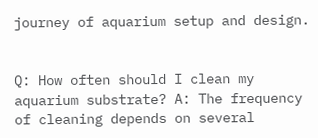journey of aquarium setup and design.


Q: How often should I clean my aquarium substrate? A: The frequency of cleaning depends on several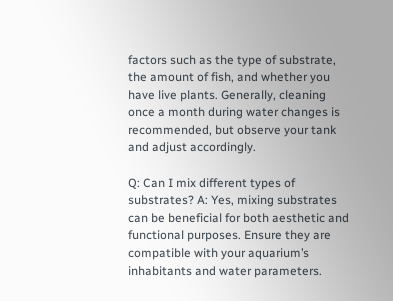factors such as the type of substrate, the amount of fish, and whether you have live plants. Generally, cleaning once a month during water changes is recommended, but observe your tank and adjust accordingly.

Q: Can I mix different types of substrates? A: Yes, mixing substrates can be beneficial for both aesthetic and functional purposes. Ensure they are compatible with your aquarium’s inhabitants and water parameters.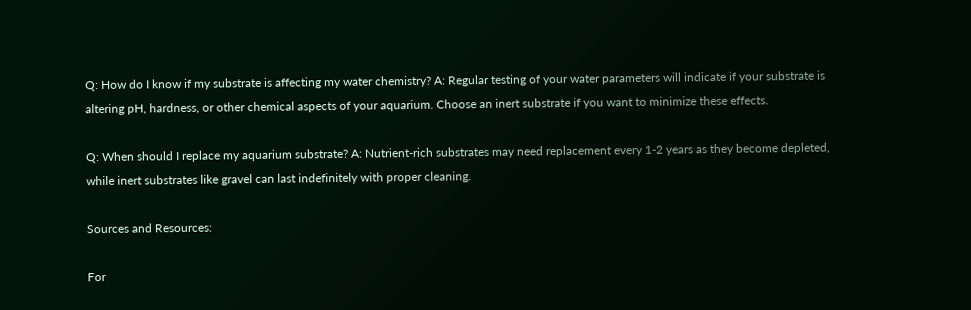Q: How do I know if my substrate is affecting my water chemistry? A: Regular testing of your water parameters will indicate if your substrate is altering pH, hardness, or other chemical aspects of your aquarium. Choose an inert substrate if you want to minimize these effects.

Q: When should I replace my aquarium substrate? A: Nutrient-rich substrates may need replacement every 1-2 years as they become depleted, while inert substrates like gravel can last indefinitely with proper cleaning.

Sources and Resources:

For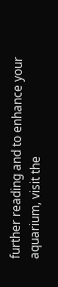further reading and to enhance your aquarium, visit the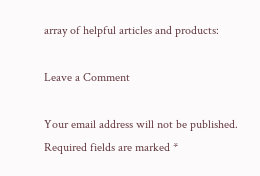array of helpful articles and products:

Leave a Comment

Your email address will not be published. Required fields are marked *